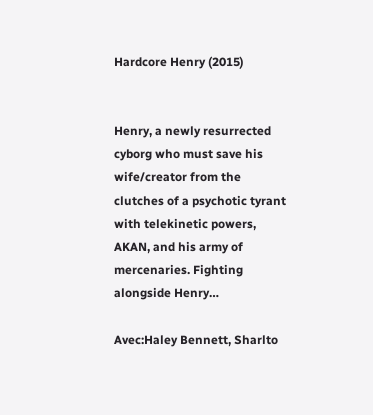Hardcore Henry (2015)


Henry, a newly resurrected cyborg who must save his wife/creator from the clutches of a psychotic tyrant with telekinetic powers, AKAN, and his army of mercenaries. Fighting alongside Henry…

Avec:Haley Bennett, Sharlto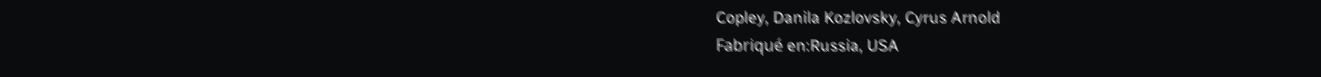Copley, Danila Kozlovsky, Cyrus Arnold
Fabriqué en:Russia, USA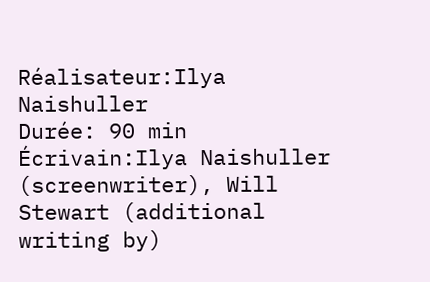Réalisateur:Ilya Naishuller
Durée: 90 min
Écrivain:Ilya Naishuller (screenwriter), Will Stewart (additional writing by)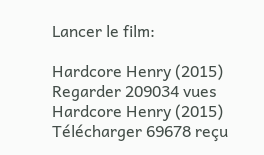Lancer le film:

Hardcore Henry (2015) Regarder 209034 vues
Hardcore Henry (2015) Télécharger 69678 reçu